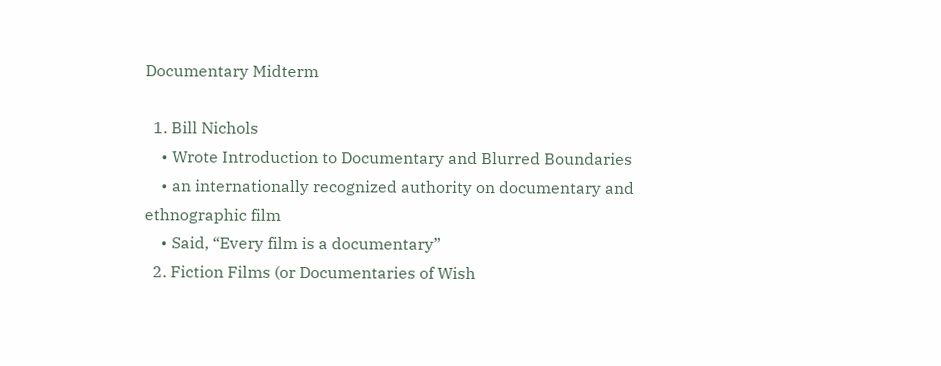Documentary Midterm

  1. Bill Nichols
    • Wrote Introduction to Documentary and Blurred Boundaries
    • an internationally recognized authority on documentary and ethnographic film
    • Said, “Every film is a documentary”
  2. Fiction Films (or Documentaries of Wish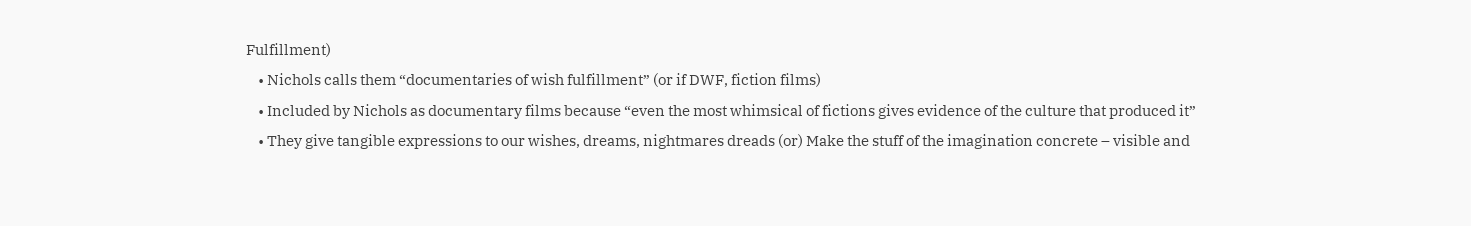Fulfillment)
    • Nichols calls them “documentaries of wish fulfillment” (or if DWF, fiction films)
    • Included by Nichols as documentary films because “even the most whimsical of fictions gives evidence of the culture that produced it”
    • They give tangible expressions to our wishes, dreams, nightmares dreads (or) Make the stuff of the imagination concrete – visible and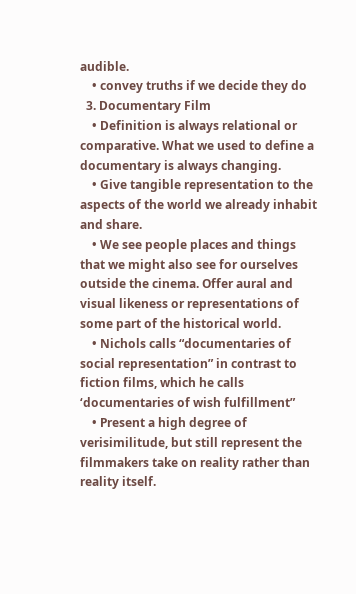audible.
    • convey truths if we decide they do
  3. Documentary Film
    • Definition is always relational or comparative. What we used to define a documentary is always changing.
    • Give tangible representation to the aspects of the world we already inhabit and share.
    • We see people places and things that we might also see for ourselves outside the cinema. Offer aural and visual likeness or representations of some part of the historical world.
    • Nichols calls “documentaries of social representation” in contrast to fiction films, which he calls ‘documentaries of wish fulfillment”
    • Present a high degree of verisimilitude, but still represent the filmmakers take on reality rather than reality itself.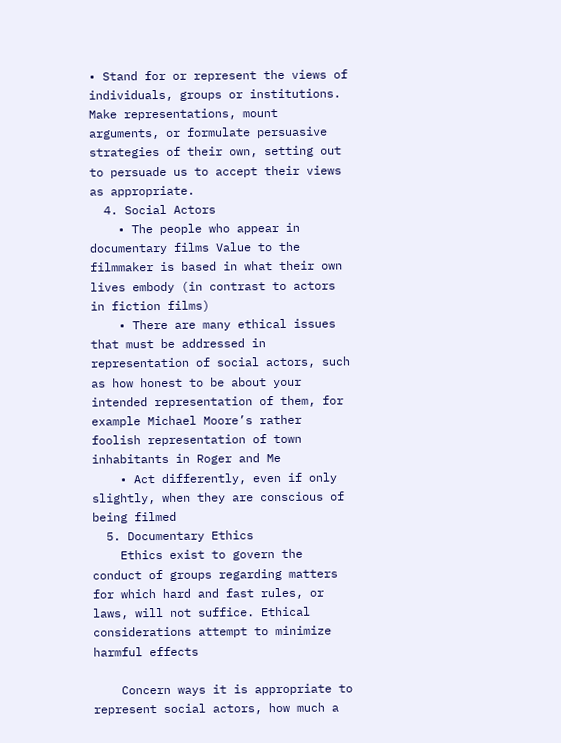• Stand for or represent the views of individuals, groups or institutions. Make representations, mount arguments, or formulate persuasive strategies of their own, setting out to persuade us to accept their views as appropriate.
  4. Social Actors
    • The people who appear in documentary films Value to the filmmaker is based in what their own lives embody (in contrast to actors in fiction films)
    • There are many ethical issues that must be addressed in representation of social actors, such as how honest to be about your intended representation of them, for example Michael Moore’s rather foolish representation of town inhabitants in Roger and Me
    • Act differently, even if only slightly, when they are conscious of being filmed
  5. Documentary Ethics
    Ethics exist to govern the conduct of groups regarding matters for which hard and fast rules, or laws, will not suffice. Ethical considerations attempt to minimize harmful effects

    Concern ways it is appropriate to represent social actors, how much a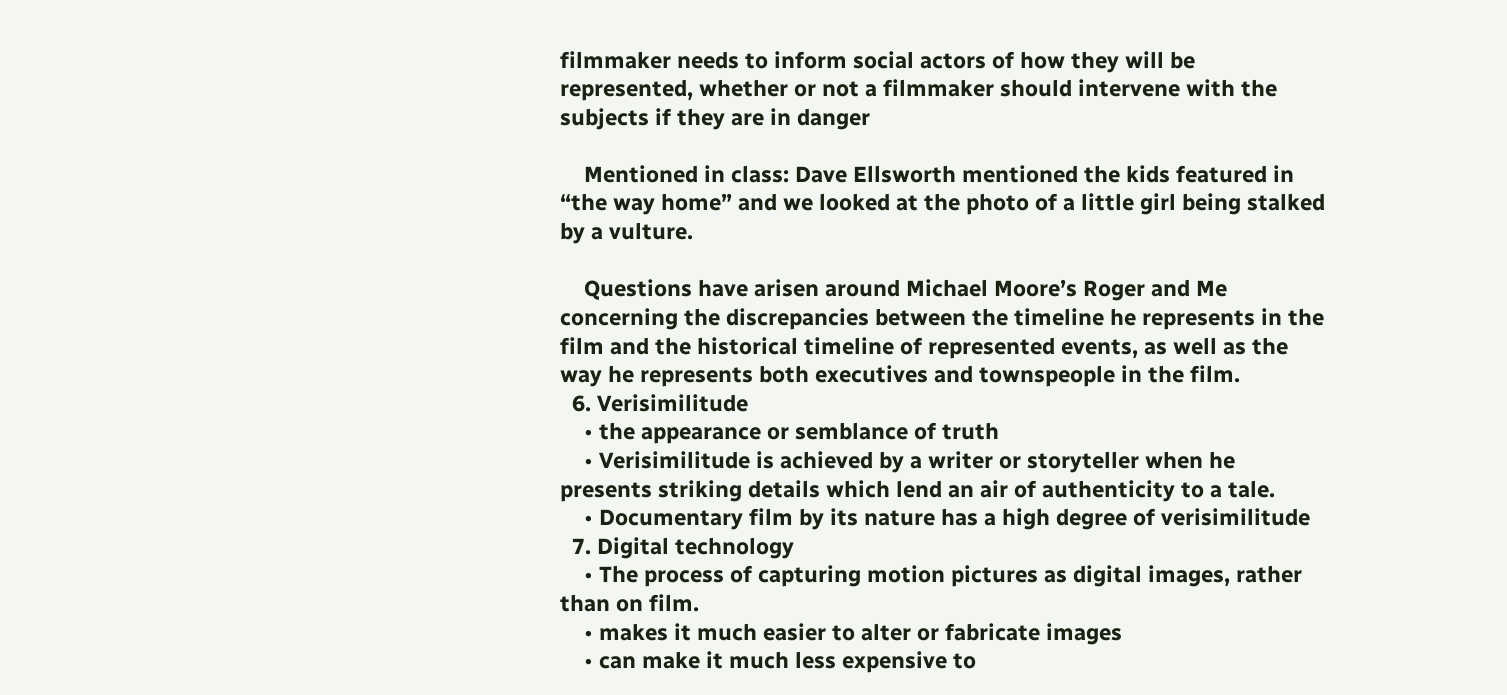filmmaker needs to inform social actors of how they will be represented, whether or not a filmmaker should intervene with the subjects if they are in danger

    Mentioned in class: Dave Ellsworth mentioned the kids featured in “the way home” and we looked at the photo of a little girl being stalked by a vulture.

    Questions have arisen around Michael Moore’s Roger and Me concerning the discrepancies between the timeline he represents in the film and the historical timeline of represented events, as well as the way he represents both executives and townspeople in the film.
  6. Verisimilitude
    • the appearance or semblance of truth
    • Verisimilitude is achieved by a writer or storyteller when he presents striking details which lend an air of authenticity to a tale.
    • Documentary film by its nature has a high degree of verisimilitude
  7. Digital technology
    • The process of capturing motion pictures as digital images, rather than on film.
    • makes it much easier to alter or fabricate images
    • can make it much less expensive to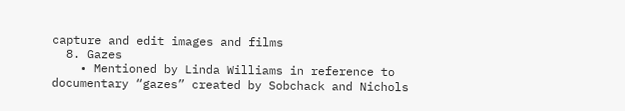capture and edit images and films
  8. Gazes
    • Mentioned by Linda Williams in reference to documentary “gazes” created by Sobchack and Nichols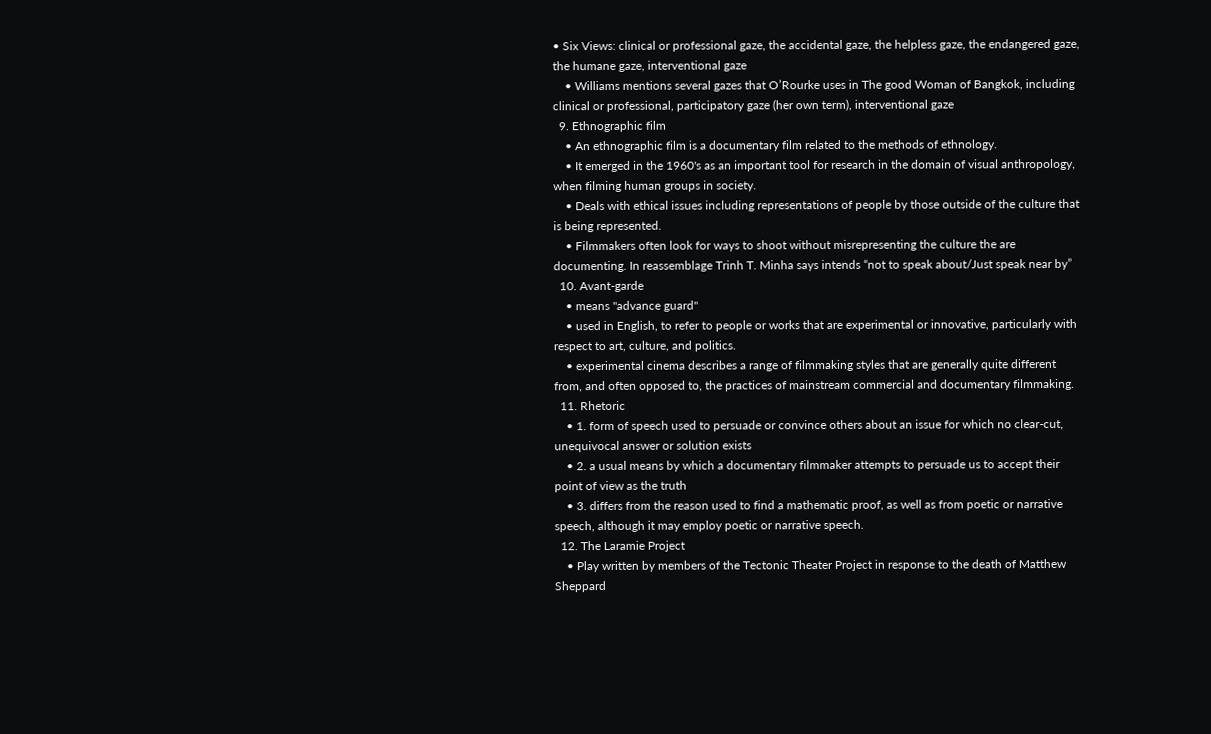• Six Views: clinical or professional gaze, the accidental gaze, the helpless gaze, the endangered gaze, the humane gaze, interventional gaze
    • Williams mentions several gazes that O’Rourke uses in The good Woman of Bangkok, including clinical or professional, participatory gaze (her own term), interventional gaze
  9. Ethnographic film
    • An ethnographic film is a documentary film related to the methods of ethnology.
    • It emerged in the 1960's as an important tool for research in the domain of visual anthropology, when filming human groups in society.
    • Deals with ethical issues including representations of people by those outside of the culture that is being represented.
    • Filmmakers often look for ways to shoot without misrepresenting the culture the are documenting. In reassemblage Trinh T. Minha says intends “not to speak about/Just speak near by”
  10. Avant-garde
    • means "advance guard"
    • used in English, to refer to people or works that are experimental or innovative, particularly with respect to art, culture, and politics.
    • experimental cinema describes a range of filmmaking styles that are generally quite different from, and often opposed to, the practices of mainstream commercial and documentary filmmaking.
  11. Rhetoric
    • 1. form of speech used to persuade or convince others about an issue for which no clear-cut, unequivocal answer or solution exists
    • 2. a usual means by which a documentary filmmaker attempts to persuade us to accept their point of view as the truth
    • 3. differs from the reason used to find a mathematic proof, as well as from poetic or narrative speech, although it may employ poetic or narrative speech.
  12. The Laramie Project
    • Play written by members of the Tectonic Theater Project in response to the death of Matthew Sheppard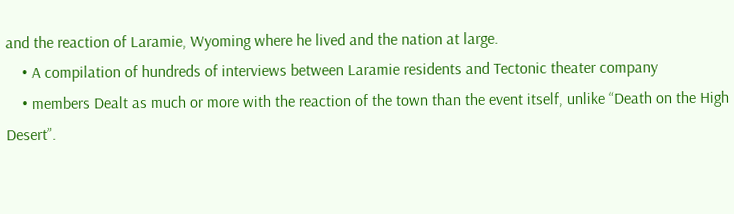and the reaction of Laramie, Wyoming where he lived and the nation at large.
    • A compilation of hundreds of interviews between Laramie residents and Tectonic theater company
    • members Dealt as much or more with the reaction of the town than the event itself, unlike “Death on the High Desert”.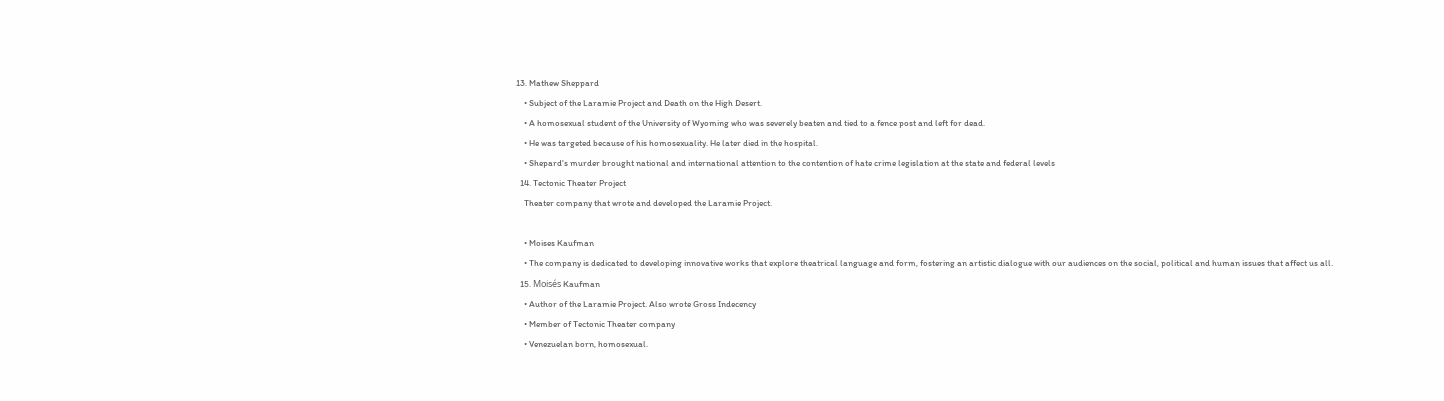13. Mathew Sheppard
    • Subject of the Laramie Project and Death on the High Desert.
    • A homosexual student of the University of Wyoming who was severely beaten and tied to a fence post and left for dead.
    • He was targeted because of his homosexuality. He later died in the hospital.
    • Shepard's murder brought national and international attention to the contention of hate crime legislation at the state and federal levels
  14. Tectonic Theater Project
    Theater company that wrote and developed the Laramie Project.

    • Moises Kaufman
    • The company is dedicated to developing innovative works that explore theatrical language and form, fostering an artistic dialogue with our audiences on the social, political and human issues that affect us all.
  15. Moisés Kaufman
    • Author of the Laramie Project. Also wrote Gross Indecency
    • Member of Tectonic Theater company
    • Venezuelan born, homosexual.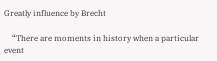Greatly influence by Brecht

    “There are moments in history when a particular event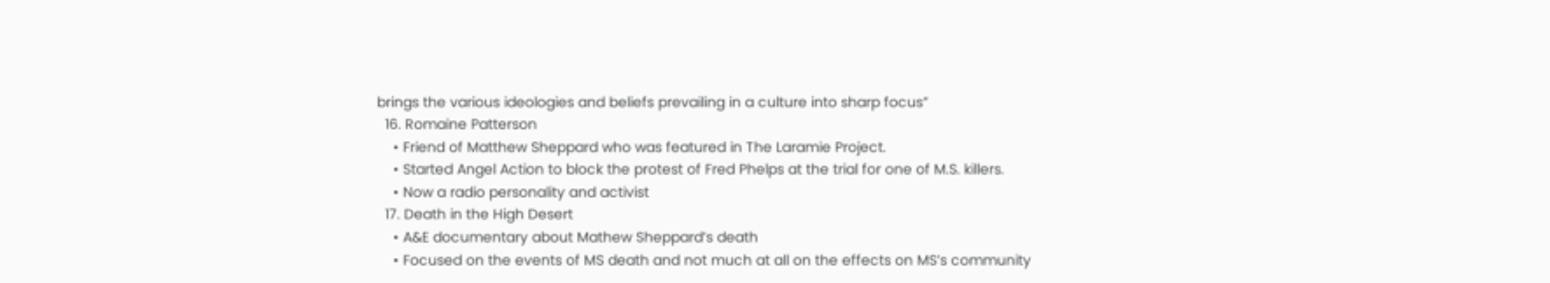brings the various ideologies and beliefs prevailing in a culture into sharp focus”
  16. Romaine Patterson
    • Friend of Matthew Sheppard who was featured in The Laramie Project.
    • Started Angel Action to block the protest of Fred Phelps at the trial for one of M.S. killers.
    • Now a radio personality and activist
  17. Death in the High Desert
    • A&E documentary about Mathew Sheppard’s death
    • Focused on the events of MS death and not much at all on the effects on MS’s community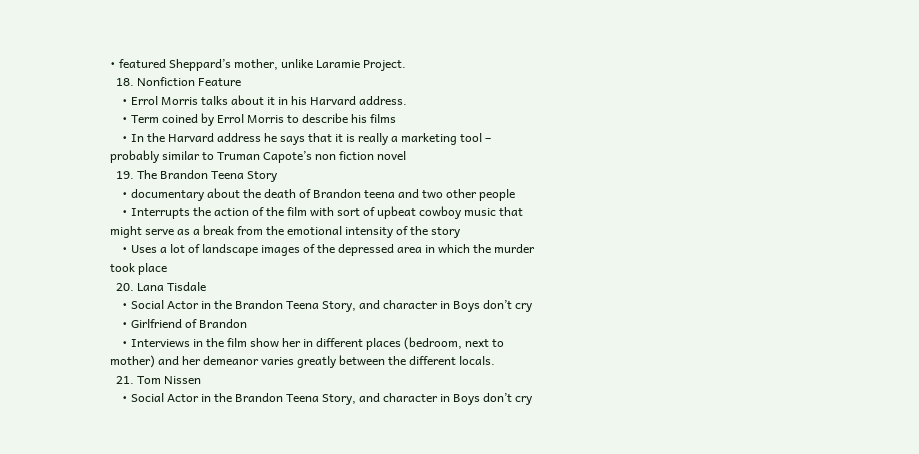• featured Sheppard’s mother, unlike Laramie Project.
  18. Nonfiction Feature
    • Errol Morris talks about it in his Harvard address.
    • Term coined by Errol Morris to describe his films
    • In the Harvard address he says that it is really a marketing tool – probably similar to Truman Capote’s non fiction novel
  19. The Brandon Teena Story
    • documentary about the death of Brandon teena and two other people
    • Interrupts the action of the film with sort of upbeat cowboy music that might serve as a break from the emotional intensity of the story
    • Uses a lot of landscape images of the depressed area in which the murder took place
  20. Lana Tisdale
    • Social Actor in the Brandon Teena Story, and character in Boys don’t cry
    • Girlfriend of Brandon
    • Interviews in the film show her in different places (bedroom, next to mother) and her demeanor varies greatly between the different locals.
  21. Tom Nissen
    • Social Actor in the Brandon Teena Story, and character in Boys don’t cry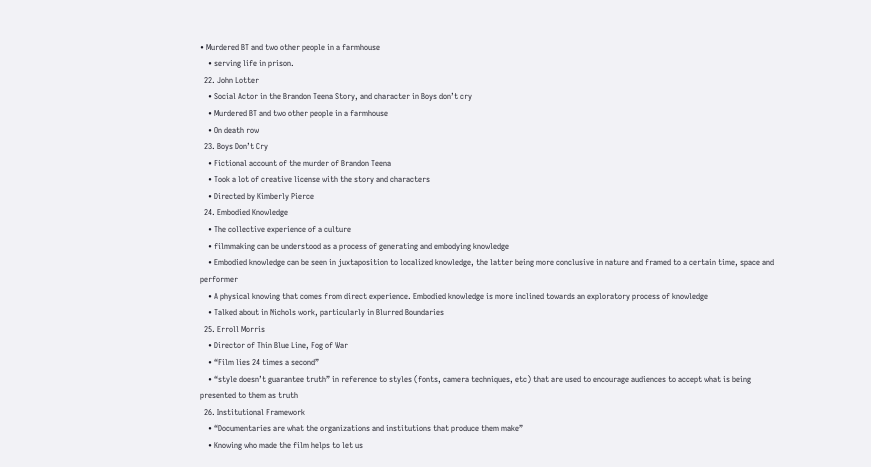• Murdered BT and two other people in a farmhouse
    • serving life in prison.
  22. John Lotter
    • Social Actor in the Brandon Teena Story, and character in Boys don’t cry
    • Murdered BT and two other people in a farmhouse
    • On death row
  23. Boys Don’t Cry
    • Fictional account of the murder of Brandon Teena
    • Took a lot of creative license with the story and characters
    • Directed by Kimberly Pierce
  24. Embodied Knowledge
    • The collective experience of a culture
    • filmmaking can be understood as a process of generating and embodying knowledge
    • Embodied knowledge can be seen in juxtaposition to localized knowledge, the latter being more conclusive in nature and framed to a certain time, space and performer
    • A physical knowing that comes from direct experience. Embodied knowledge is more inclined towards an exploratory process of knowledge
    • Talked about in Nichols work, particularly in Blurred Boundaries
  25. Erroll Morris
    • Director of Thin Blue Line, Fog of War
    • “Film lies 24 times a second”
    • “style doesn’t guarantee truth” in reference to styles (fonts, camera techniques, etc) that are used to encourage audiences to accept what is being presented to them as truth
  26. Institutional Framework
    • “Documentaries are what the organizations and institutions that produce them make”
    • Knowing who made the film helps to let us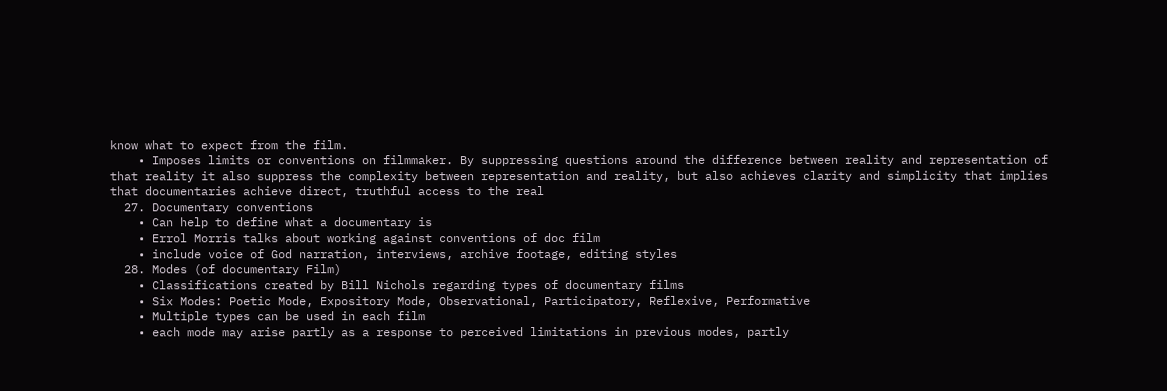know what to expect from the film.
    • Imposes limits or conventions on filmmaker. By suppressing questions around the difference between reality and representation of that reality it also suppress the complexity between representation and reality, but also achieves clarity and simplicity that implies that documentaries achieve direct, truthful access to the real
  27. Documentary conventions
    • Can help to define what a documentary is
    • Errol Morris talks about working against conventions of doc film
    • include voice of God narration, interviews, archive footage, editing styles
  28. Modes (of documentary Film)
    • Classifications created by Bill Nichols regarding types of documentary films
    • Six Modes: Poetic Mode, Expository Mode, Observational, Participatory, Reflexive, Performative
    • Multiple types can be used in each film
    • each mode may arise partly as a response to perceived limitations in previous modes, partly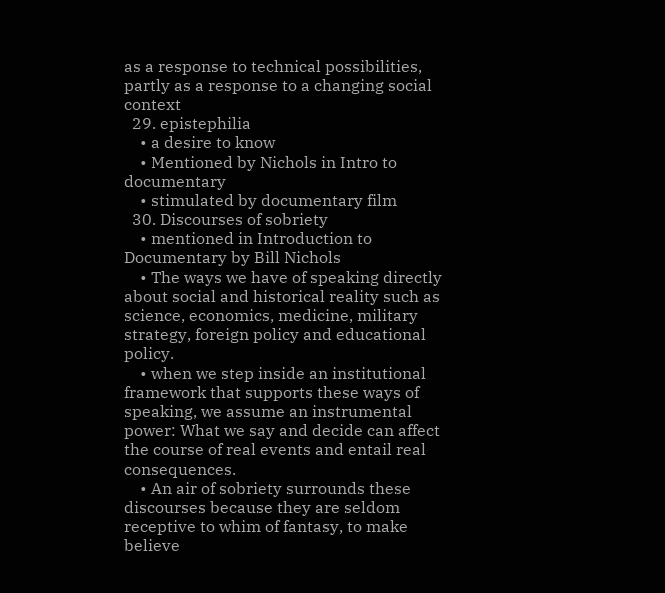as a response to technical possibilities, partly as a response to a changing social context
  29. epistephilia
    • a desire to know
    • Mentioned by Nichols in Intro to documentary
    • stimulated by documentary film
  30. Discourses of sobriety
    • mentioned in Introduction to Documentary by Bill Nichols
    • The ways we have of speaking directly about social and historical reality such as science, economics, medicine, military strategy, foreign policy and educational policy.
    • when we step inside an institutional framework that supports these ways of speaking, we assume an instrumental power: What we say and decide can affect the course of real events and entail real consequences.
    • An air of sobriety surrounds these discourses because they are seldom receptive to whim of fantasy, to make believe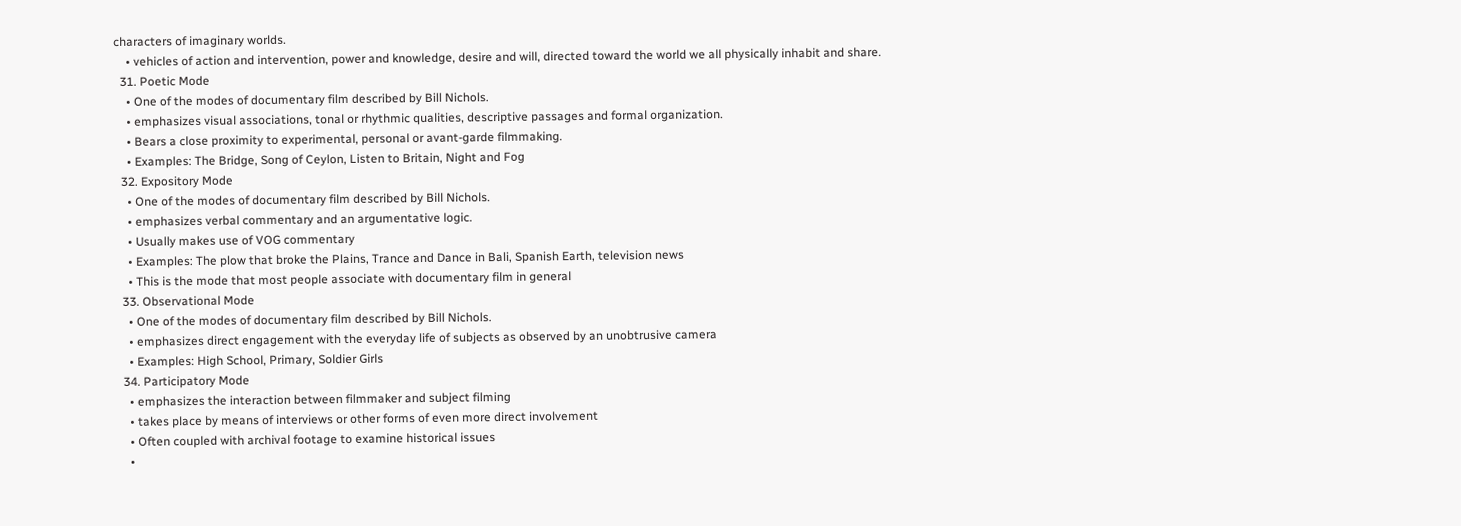characters of imaginary worlds.
    • vehicles of action and intervention, power and knowledge, desire and will, directed toward the world we all physically inhabit and share.
  31. Poetic Mode
    • One of the modes of documentary film described by Bill Nichols.
    • emphasizes visual associations, tonal or rhythmic qualities, descriptive passages and formal organization.
    • Bears a close proximity to experimental, personal or avant-garde filmmaking.
    • Examples: The Bridge, Song of Ceylon, Listen to Britain, Night and Fog
  32. Expository Mode
    • One of the modes of documentary film described by Bill Nichols.
    • emphasizes verbal commentary and an argumentative logic.
    • Usually makes use of VOG commentary
    • Examples: The plow that broke the Plains, Trance and Dance in Bali, Spanish Earth, television news
    • This is the mode that most people associate with documentary film in general
  33. Observational Mode
    • One of the modes of documentary film described by Bill Nichols.
    • emphasizes direct engagement with the everyday life of subjects as observed by an unobtrusive camera
    • Examples: High School, Primary, Soldier Girls
  34. Participatory Mode
    • emphasizes the interaction between filmmaker and subject filming
    • takes place by means of interviews or other forms of even more direct involvement
    • Often coupled with archival footage to examine historical issues
    •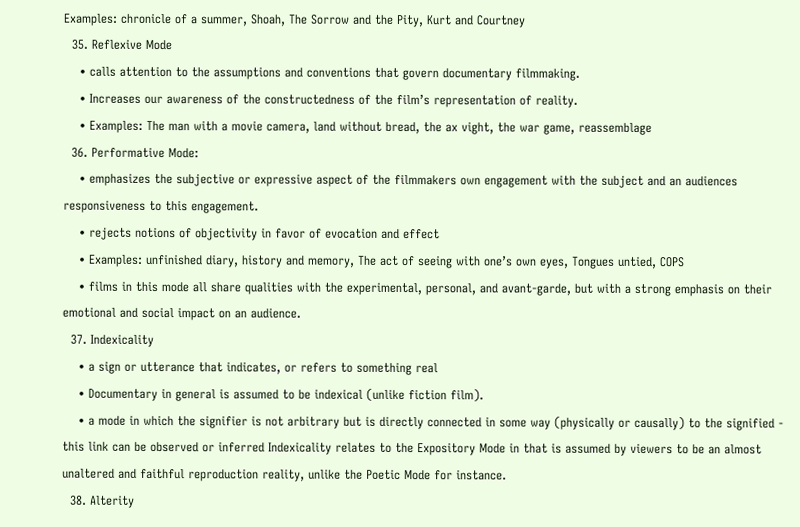Examples: chronicle of a summer, Shoah, The Sorrow and the Pity, Kurt and Courtney
  35. Reflexive Mode
    • calls attention to the assumptions and conventions that govern documentary filmmaking.
    • Increases our awareness of the constructedness of the film’s representation of reality.
    • Examples: The man with a movie camera, land without bread, the ax vight, the war game, reassemblage
  36. Performative Mode:
    • emphasizes the subjective or expressive aspect of the filmmakers own engagement with the subject and an audiences responsiveness to this engagement.
    • rejects notions of objectivity in favor of evocation and effect
    • Examples: unfinished diary, history and memory, The act of seeing with one’s own eyes, Tongues untied, COPS
    • films in this mode all share qualities with the experimental, personal, and avant-garde, but with a strong emphasis on their emotional and social impact on an audience.
  37. Indexicality
    • a sign or utterance that indicates, or refers to something real
    • Documentary in general is assumed to be indexical (unlike fiction film).
    • a mode in which the signifier is not arbitrary but is directly connected in some way (physically or causally) to the signified - this link can be observed or inferred Indexicality relates to the Expository Mode in that is assumed by viewers to be an almost unaltered and faithful reproduction reality, unlike the Poetic Mode for instance.
  38. Alterity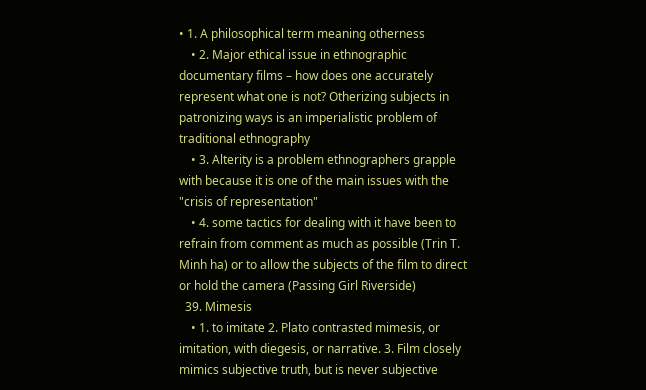• 1. A philosophical term meaning otherness
    • 2. Major ethical issue in ethnographic documentary films – how does one accurately represent what one is not? Otherizing subjects in patronizing ways is an imperialistic problem of traditional ethnography
    • 3. Alterity is a problem ethnographers grapple with because it is one of the main issues with the "crisis of representation"
    • 4. some tactics for dealing with it have been to refrain from comment as much as possible (Trin T. Minh ha) or to allow the subjects of the film to direct or hold the camera (Passing Girl Riverside)
  39. Mimesis
    • 1. to imitate 2. Plato contrasted mimesis, or imitation, with diegesis, or narrative. 3. Film closely mimics subjective truth, but is never subjective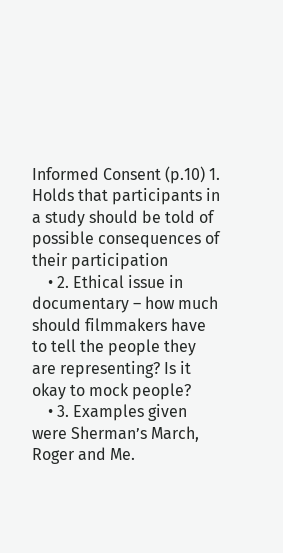Informed Consent (p.10) 1. Holds that participants in a study should be told of possible consequences of their participation
    • 2. Ethical issue in documentary – how much should filmmakers have to tell the people they are representing? Is it okay to mock people?
    • 3. Examples given were Sherman’s March, Roger and Me.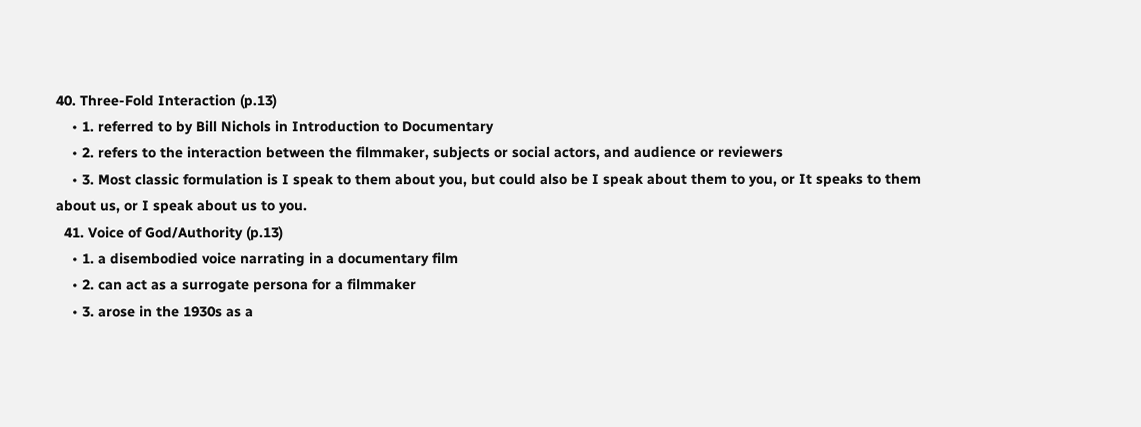40. Three-Fold Interaction (p.13)
    • 1. referred to by Bill Nichols in Introduction to Documentary
    • 2. refers to the interaction between the filmmaker, subjects or social actors, and audience or reviewers
    • 3. Most classic formulation is I speak to them about you, but could also be I speak about them to you, or It speaks to them about us, or I speak about us to you.
  41. Voice of God/Authority (p.13)
    • 1. a disembodied voice narrating in a documentary film
    • 2. can act as a surrogate persona for a filmmaker
    • 3. arose in the 1930s as a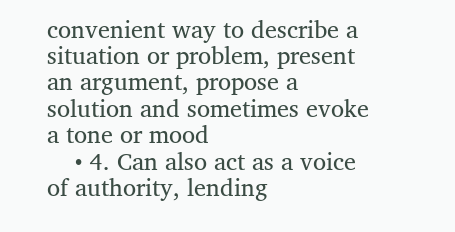convenient way to describe a situation or problem, present an argument, propose a solution and sometimes evoke a tone or mood
    • 4. Can also act as a voice of authority, lending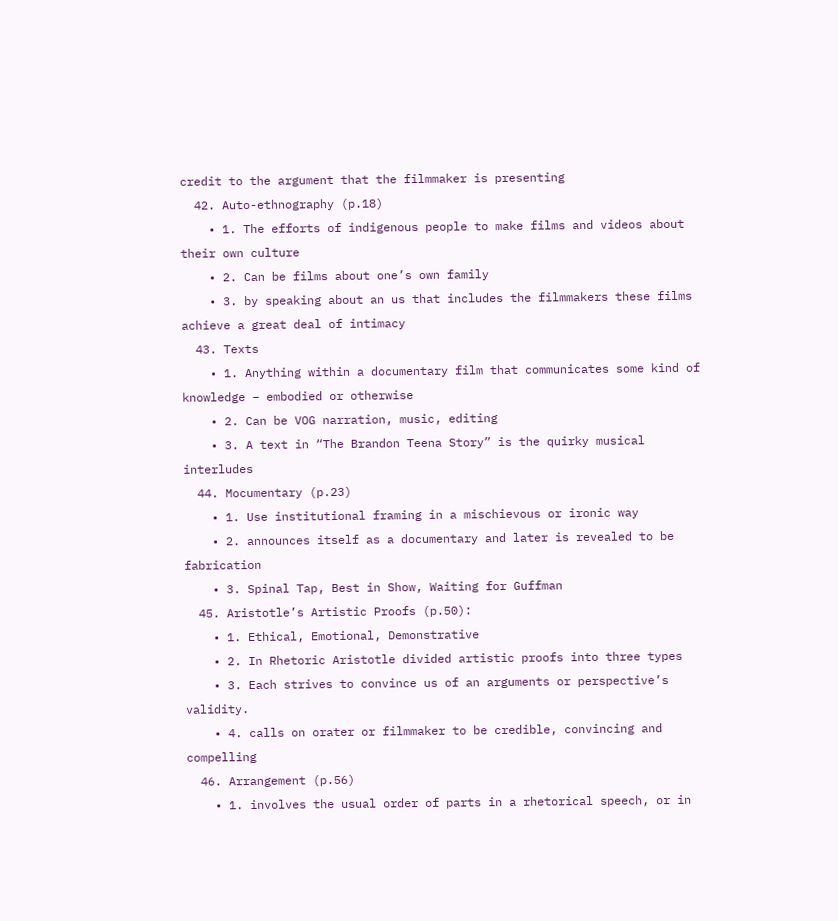credit to the argument that the filmmaker is presenting
  42. Auto-ethnography (p.18)
    • 1. The efforts of indigenous people to make films and videos about their own culture
    • 2. Can be films about one’s own family
    • 3. by speaking about an us that includes the filmmakers these films achieve a great deal of intimacy
  43. Texts
    • 1. Anything within a documentary film that communicates some kind of knowledge – embodied or otherwise
    • 2. Can be VOG narration, music, editing
    • 3. A text in “The Brandon Teena Story” is the quirky musical interludes
  44. Mocumentary (p.23)
    • 1. Use institutional framing in a mischievous or ironic way
    • 2. announces itself as a documentary and later is revealed to be fabrication
    • 3. Spinal Tap, Best in Show, Waiting for Guffman
  45. Aristotle’s Artistic Proofs (p.50):
    • 1. Ethical, Emotional, Demonstrative
    • 2. In Rhetoric Aristotle divided artistic proofs into three types
    • 3. Each strives to convince us of an arguments or perspective’s validity.
    • 4. calls on orater or filmmaker to be credible, convincing and compelling
  46. Arrangement (p.56)
    • 1. involves the usual order of parts in a rhetorical speech, or in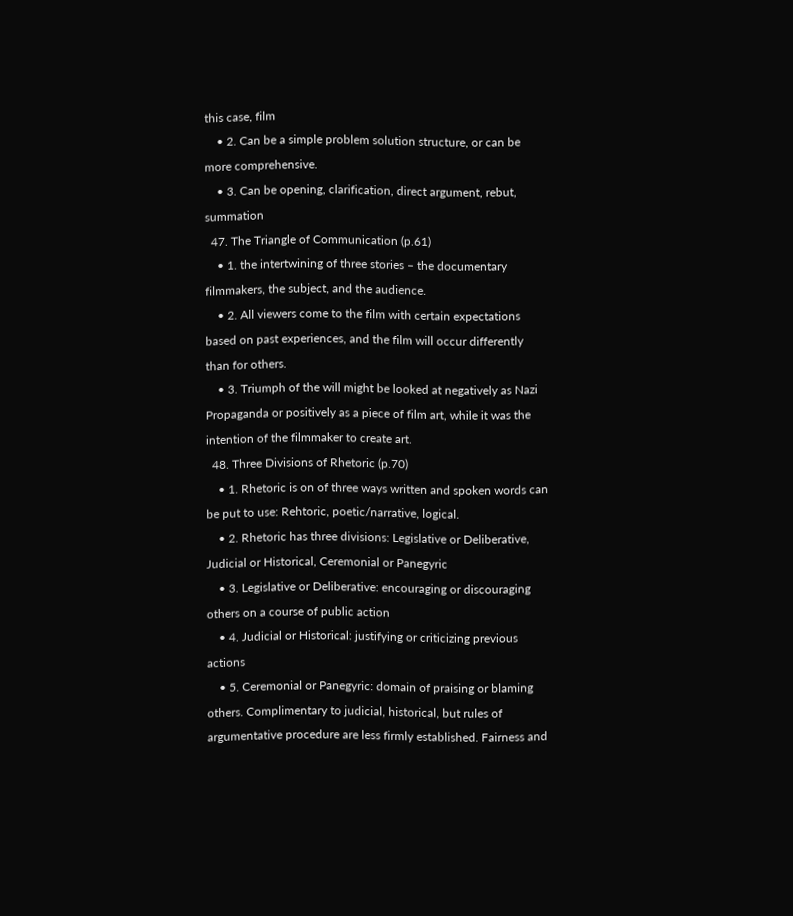this case, film
    • 2. Can be a simple problem solution structure, or can be more comprehensive.
    • 3. Can be opening, clarification, direct argument, rebut, summation
  47. The Triangle of Communication (p.61)
    • 1. the intertwining of three stories – the documentary filmmakers, the subject, and the audience.
    • 2. All viewers come to the film with certain expectations based on past experiences, and the film will occur differently than for others.
    • 3. Triumph of the will might be looked at negatively as Nazi Propaganda or positively as a piece of film art, while it was the intention of the filmmaker to create art.
  48. Three Divisions of Rhetoric (p.70)
    • 1. Rhetoric is on of three ways written and spoken words can be put to use: Rehtoric, poetic/narrative, logical.
    • 2. Rhetoric has three divisions: Legislative or Deliberative, Judicial or Historical, Ceremonial or Panegyric
    • 3. Legislative or Deliberative: encouraging or discouraging others on a course of public action
    • 4. Judicial or Historical: justifying or criticizing previous actions
    • 5. Ceremonial or Panegyric: domain of praising or blaming others. Complimentary to judicial, historical, but rules of argumentative procedure are less firmly established. Fairness and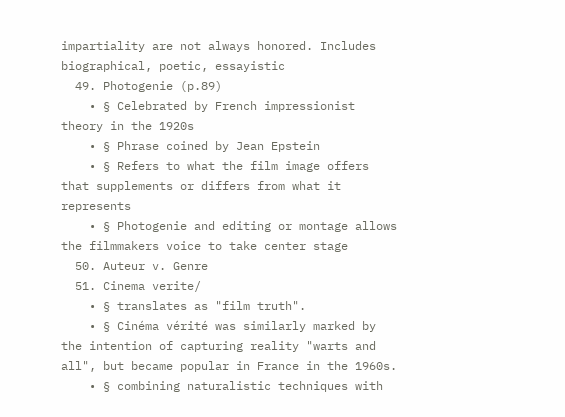impartiality are not always honored. Includes biographical, poetic, essayistic
  49. Photogenie (p.89)
    • § Celebrated by French impressionist theory in the 1920s
    • § Phrase coined by Jean Epstein
    • § Refers to what the film image offers that supplements or differs from what it represents
    • § Photogenie and editing or montage allows the filmmakers voice to take center stage
  50. Auteur v. Genre
  51. Cinema verite/
    • § translates as "film truth".
    • § Cinéma vérité was similarly marked by the intention of capturing reality "warts and all", but became popular in France in the 1960s.
    • § combining naturalistic techniques with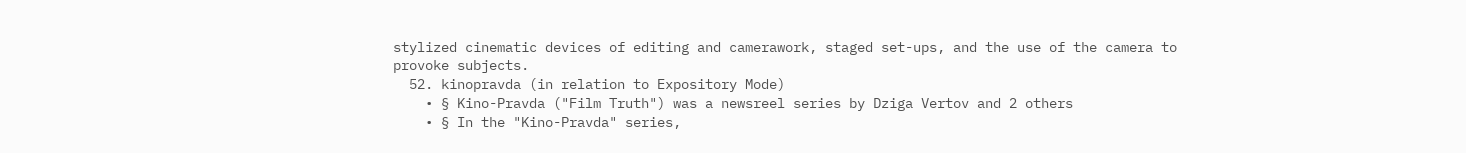stylized cinematic devices of editing and camerawork, staged set-ups, and the use of the camera to provoke subjects.
  52. kinopravda (in relation to Expository Mode)
    • § Kino-Pravda ("Film Truth") was a newsreel series by Dziga Vertov and 2 others
    • § In the "Kino-Pravda" series,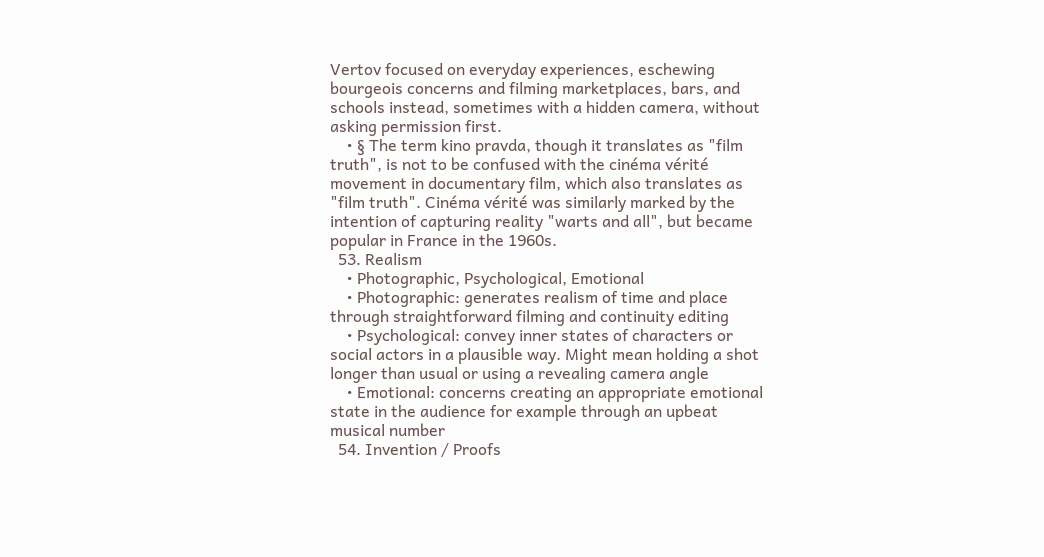Vertov focused on everyday experiences, eschewing bourgeois concerns and filming marketplaces, bars, and schools instead, sometimes with a hidden camera, without asking permission first.
    • § The term kino pravda, though it translates as "film truth", is not to be confused with the cinéma vérité movement in documentary film, which also translates as "film truth". Cinéma vérité was similarly marked by the intention of capturing reality "warts and all", but became popular in France in the 1960s.
  53. Realism
    • Photographic, Psychological, Emotional
    • Photographic: generates realism of time and place through straightforward filming and continuity editing
    • Psychological: convey inner states of characters or social actors in a plausible way. Might mean holding a shot longer than usual or using a revealing camera angle
    • Emotional: concerns creating an appropriate emotional state in the audience for example through an upbeat musical number
  54. Invention / Proofs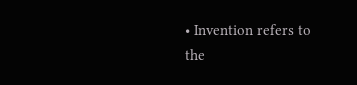• Invention refers to the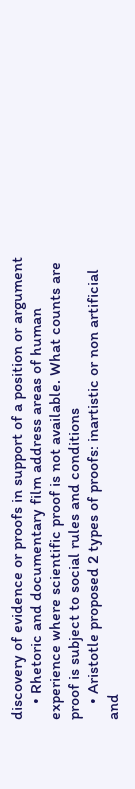discovery of evidence or proofs in support of a position or argument
    • Rhetoric and documentary film address areas of human experience where scientific proof is not available. What counts are proof is subject to social rules and conditions
    • Aristotle proposed 2 types of proofs: inartistic or non artificial and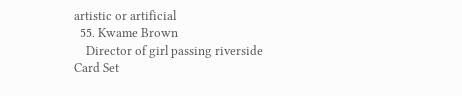artistic or artificial
  55. Kwame Brown
    Director of girl passing riverside
Card Set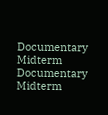Documentary Midterm
Documentary Midterm